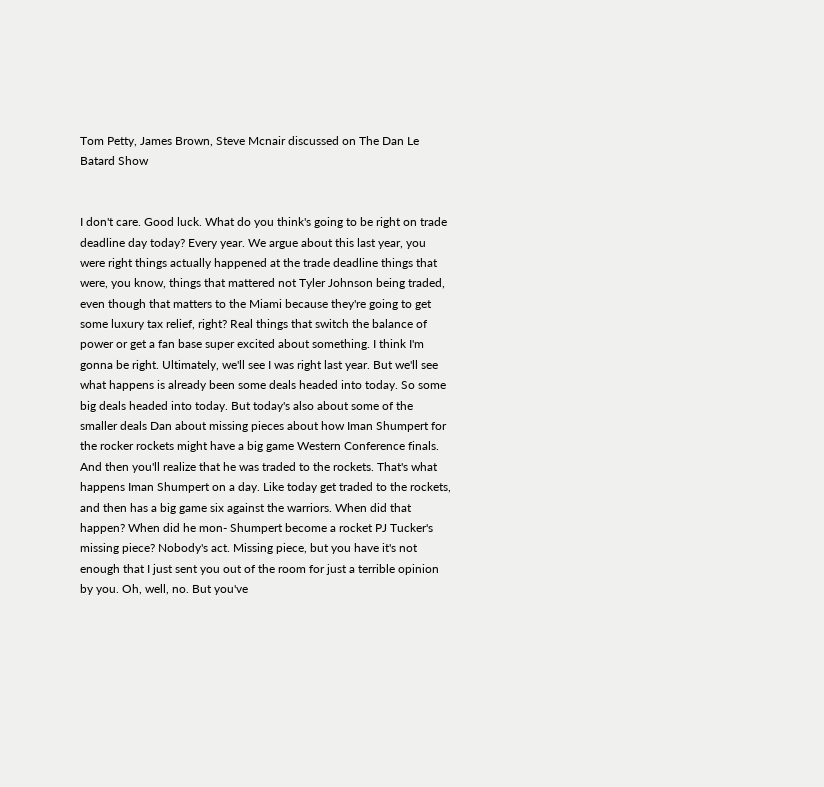Tom Petty, James Brown, Steve Mcnair discussed on The Dan Le Batard Show


I don't care. Good luck. What do you think's going to be right on trade deadline day today? Every year. We argue about this last year, you were right things actually happened at the trade deadline things that were, you know, things that mattered not Tyler Johnson being traded, even though that matters to the Miami because they're going to get some luxury tax relief, right? Real things that switch the balance of power or get a fan base super excited about something. I think I'm gonna be right. Ultimately, we'll see I was right last year. But we'll see what happens is already been some deals headed into today. So some big deals headed into today. But today's also about some of the smaller deals Dan about missing pieces about how Iman Shumpert for the rocker rockets might have a big game Western Conference finals. And then you'll realize that he was traded to the rockets. That's what happens Iman Shumpert on a day. Like today get traded to the rockets, and then has a big game six against the warriors. When did that happen? When did he mon- Shumpert become a rocket PJ Tucker's missing piece? Nobody's act. Missing piece, but you have it's not enough that I just sent you out of the room for just a terrible opinion by you. Oh, well, no. But you've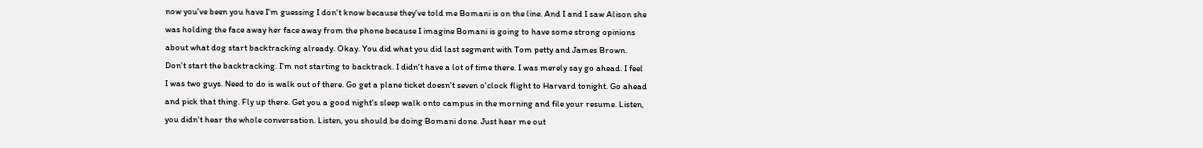now you've been you have I'm guessing I don't know because they've told me Bomani is on the line. And I and I saw Alison she was holding the face away her face away from the phone because I imagine Bomani is going to have some strong opinions about what dog start backtracking already. Okay. You did what you did last segment with Tom petty and James Brown. Don't start the backtracking. I'm not starting to backtrack. I didn't have a lot of time there. I was merely say go ahead. I feel I was two guys. Need to do is walk out of there. Go get a plane ticket doesn't seven o'clock flight to Harvard tonight. Go ahead and pick that thing. Fly up there. Get you a good night's sleep walk onto campus in the morning and file your resume. Listen, you didn't hear the whole conversation. Listen, you should be doing Bomani done. Just hear me out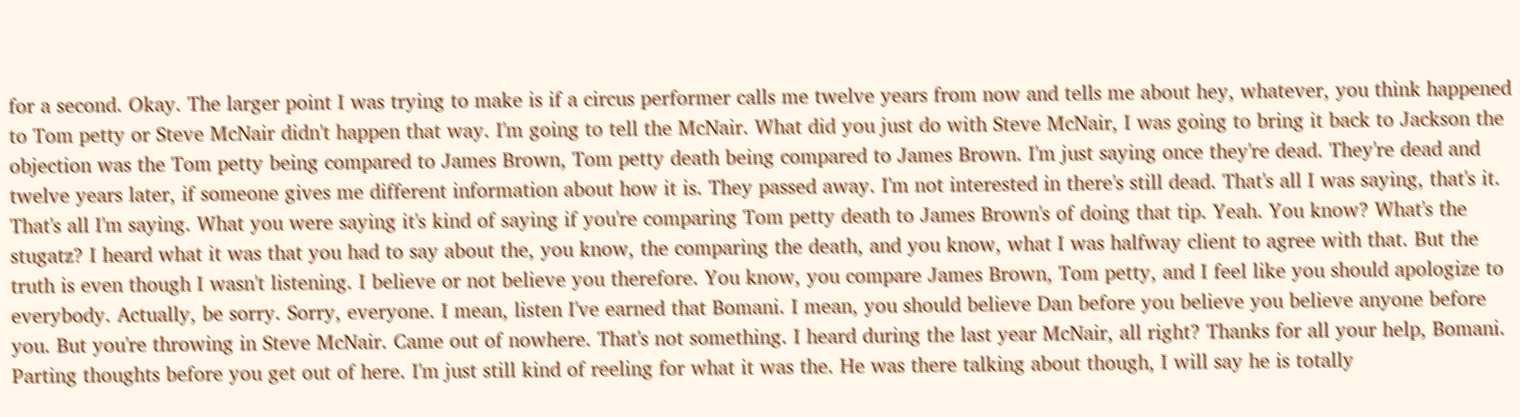for a second. Okay. The larger point I was trying to make is if a circus performer calls me twelve years from now and tells me about hey, whatever, you think happened to Tom petty or Steve McNair didn't happen that way. I'm going to tell the McNair. What did you just do with Steve McNair, I was going to bring it back to Jackson the objection was the Tom petty being compared to James Brown, Tom petty death being compared to James Brown. I'm just saying once they're dead. They're dead and twelve years later, if someone gives me different information about how it is. They passed away. I'm not interested in there's still dead. That's all I was saying, that's it. That's all I'm saying. What you were saying it's kind of saying if you're comparing Tom petty death to James Brown's of doing that tip. Yeah. You know? What's the stugatz? I heard what it was that you had to say about the, you know, the comparing the death, and you know, what I was halfway client to agree with that. But the truth is even though I wasn't listening. I believe or not believe you therefore. You know, you compare James Brown, Tom petty, and I feel like you should apologize to everybody. Actually, be sorry. Sorry, everyone. I mean, listen I've earned that Bomani. I mean, you should believe Dan before you believe you believe anyone before you. But you're throwing in Steve McNair. Came out of nowhere. That's not something. I heard during the last year McNair, all right? Thanks for all your help, Bomani. Parting thoughts before you get out of here. I'm just still kind of reeling for what it was the. He was there talking about though, I will say he is totally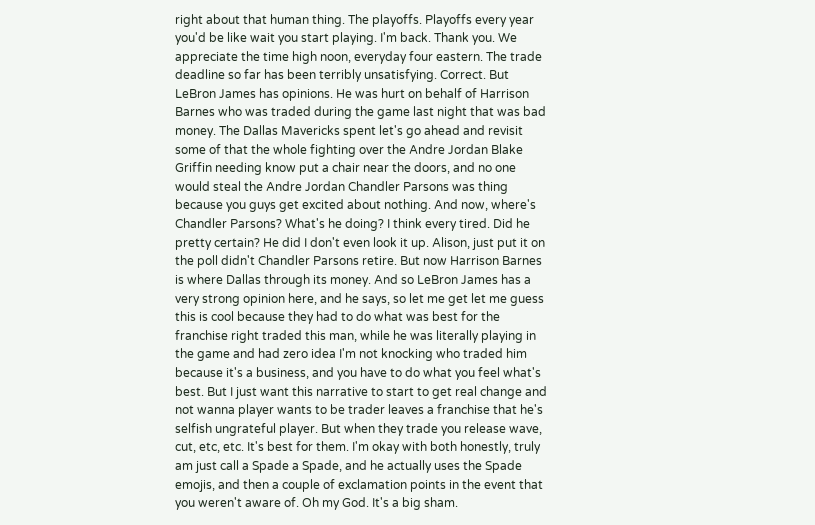right about that human thing. The playoffs. Playoffs every year you'd be like wait you start playing. I'm back. Thank you. We appreciate the time high noon, everyday four eastern. The trade deadline so far has been terribly unsatisfying. Correct. But LeBron James has opinions. He was hurt on behalf of Harrison Barnes who was traded during the game last night that was bad money. The Dallas Mavericks spent let's go ahead and revisit some of that the whole fighting over the Andre Jordan Blake Griffin needing know put a chair near the doors, and no one would steal the Andre Jordan Chandler Parsons was thing because you guys get excited about nothing. And now, where's Chandler Parsons? What's he doing? I think every tired. Did he pretty certain? He did I don't even look it up. Alison, just put it on the poll didn't Chandler Parsons retire. But now Harrison Barnes is where Dallas through its money. And so LeBron James has a very strong opinion here, and he says, so let me get let me guess this is cool because they had to do what was best for the franchise right traded this man, while he was literally playing in the game and had zero idea I'm not knocking who traded him because it's a business, and you have to do what you feel what's best. But I just want this narrative to start to get real change and not wanna player wants to be trader leaves a franchise that he's selfish ungrateful player. But when they trade you release wave, cut, etc, etc. It's best for them. I'm okay with both honestly, truly am just call a Spade a Spade, and he actually uses the Spade emojis, and then a couple of exclamation points in the event that you weren't aware of. Oh my God. It's a big sham.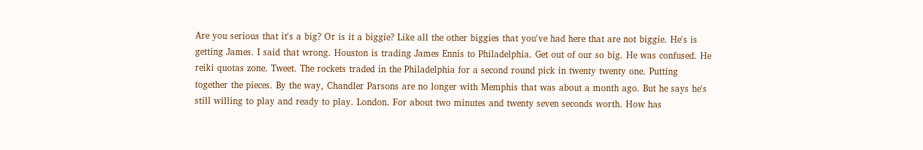Are you serious that it's a big? Or is it a biggie? Like all the other biggies that you've had here that are not biggie. He's is getting James. I said that wrong. Houston is trading James Ennis to Philadelphia. Get out of our so big. He was confused. He reiki quotas zone. Tweet. The rockets traded in the Philadelphia for a second round pick in twenty twenty one. Putting together the pieces. By the way, Chandler Parsons are no longer with Memphis that was about a month ago. But he says he's still willing to play and ready to play. London. For about two minutes and twenty seven seconds worth. How has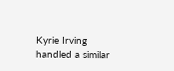Kyrie Irving handled a similar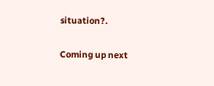situation?.

Coming up next